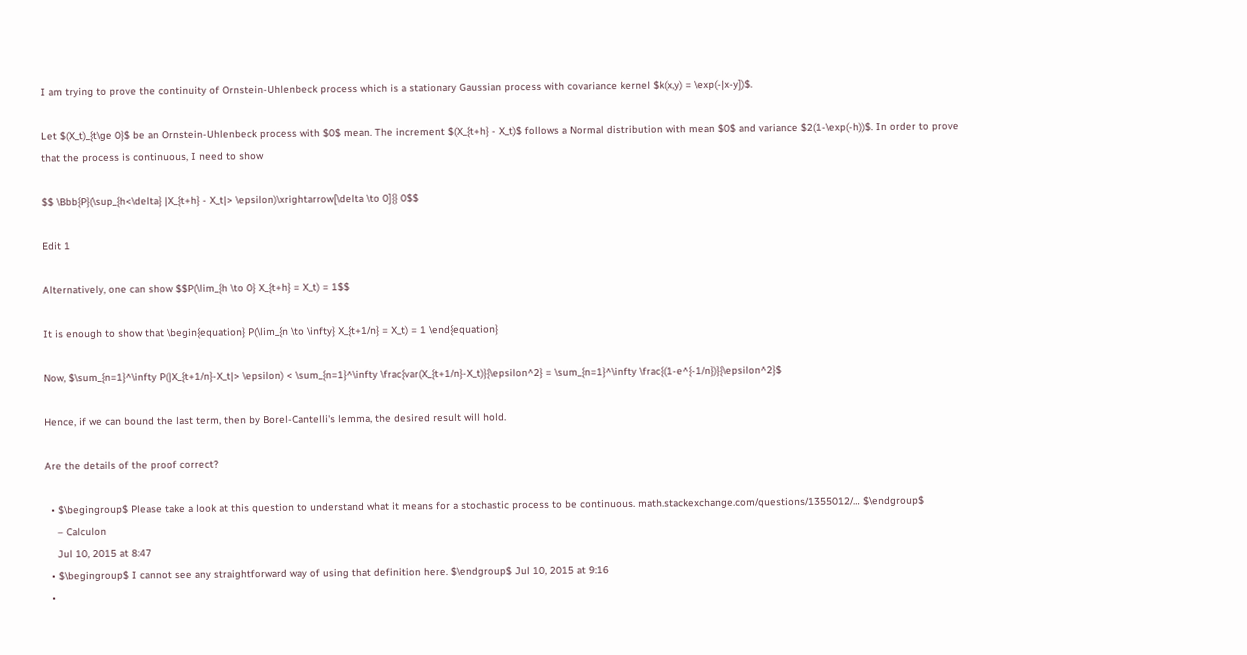I am trying to prove the continuity of Ornstein-Uhlenbeck process which is a stationary Gaussian process with covariance kernel $k(x,y) = \exp(-|x-y])$.

Let $(X_t)_{t\ge 0}$ be an Ornstein-Uhlenbeck process with $0$ mean. The increment $(X_{t+h} - X_t)$ follows a Normal distribution with mean $0$ and variance $2(1-\exp(-h))$. In order to prove that the process is continuous, I need to show

$$ \Bbb{P}(\sup_{h<\delta} |X_{t+h} - X_t|> \epsilon)\xrightarrow[\delta \to 0]{} 0$$

Edit 1

Alternatively, one can show $$P(\lim_{h \to 0} X_{t+h} = X_t) = 1$$

It is enough to show that \begin{equation} P(\lim_{n \to \infty} X_{t+1/n} = X_t) = 1 \end{equation}

Now, $\sum_{n=1}^\infty P(|X_{t+1/n}-X_t|> \epsilon) < \sum_{n=1}^\infty \frac{var(X_{t+1/n}-X_t)}{\epsilon^2} = \sum_{n=1}^\infty \frac{(1-e^{-1/n})}{\epsilon^2}$

Hence, if we can bound the last term, then by Borel-Cantelli's lemma, the desired result will hold.

Are the details of the proof correct?

  • $\begingroup$ Please take a look at this question to understand what it means for a stochastic process to be continuous. math.stackexchange.com/questions/1355012/… $\endgroup$
    – Calculon
    Jul 10, 2015 at 8:47
  • $\begingroup$ I cannot see any straightforward way of using that definition here. $\endgroup$ Jul 10, 2015 at 9:16
  •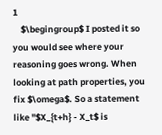1
    $\begingroup$ I posted it so you would see where your reasoning goes wrong. When looking at path properties, you fix $\omega$. So a statement like "$X_{t+h} - X_t$ is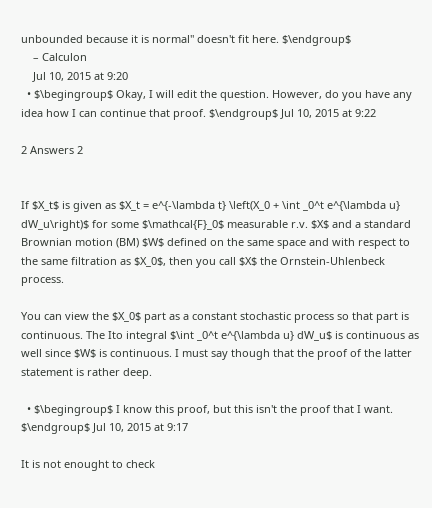unbounded because it is normal" doesn't fit here. $\endgroup$
    – Calculon
    Jul 10, 2015 at 9:20
  • $\begingroup$ Okay, I will edit the question. However, do you have any idea how I can continue that proof. $\endgroup$ Jul 10, 2015 at 9:22

2 Answers 2


If $X_t$ is given as $X_t = e^{-\lambda t} \left(X_0 + \int _0^t e^{\lambda u} dW_u\right)$ for some $\mathcal{F}_0$ measurable r.v. $X$ and a standard Brownian motion (BM) $W$ defined on the same space and with respect to the same filtration as $X_0$, then you call $X$ the Ornstein-Uhlenbeck process.

You can view the $X_0$ part as a constant stochastic process so that part is continuous. The Ito integral $\int _0^t e^{\lambda u} dW_u$ is continuous as well since $W$ is continuous. I must say though that the proof of the latter statement is rather deep.

  • $\begingroup$ I know this proof, but this isn't the proof that I want. $\endgroup$ Jul 10, 2015 at 9:17

It is not enought to check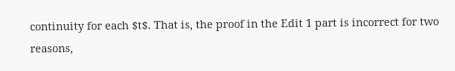continuity for each $t$. That is, the proof in the Edit 1 part is incorrect for two reasons,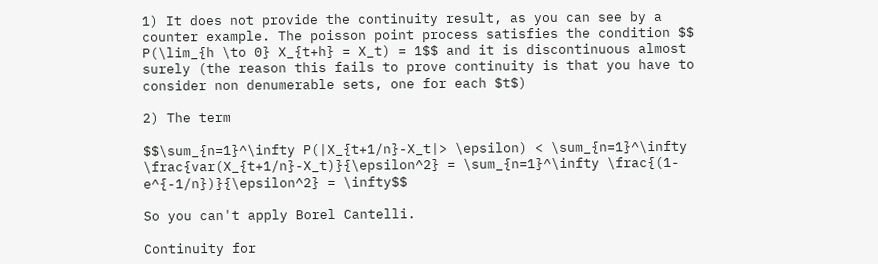1) It does not provide the continuity result, as you can see by a counter example. The poisson point process satisfies the condition $$ P(\lim_{h \to 0} X_{t+h} = X_t) = 1$$ and it is discontinuous almost surely (the reason this fails to prove continuity is that you have to consider non denumerable sets, one for each $t$)

2) The term

$$\sum_{n=1}^\infty P(|X_{t+1/n}-X_t|> \epsilon) < \sum_{n=1}^\infty \frac{var(X_{t+1/n}-X_t)}{\epsilon^2} = \sum_{n=1}^\infty \frac{(1-e^{-1/n})}{\epsilon^2} = \infty$$

So you can't apply Borel Cantelli.

Continuity for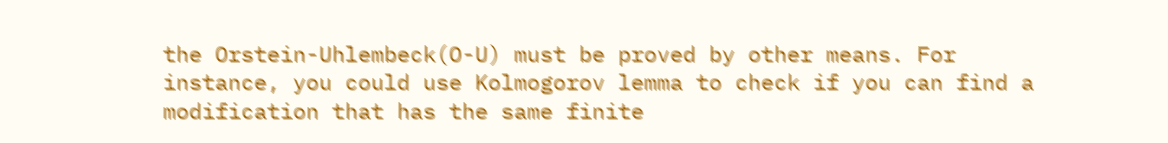the Orstein-Uhlembeck(O-U) must be proved by other means. For instance, you could use Kolmogorov lemma to check if you can find a modification that has the same finite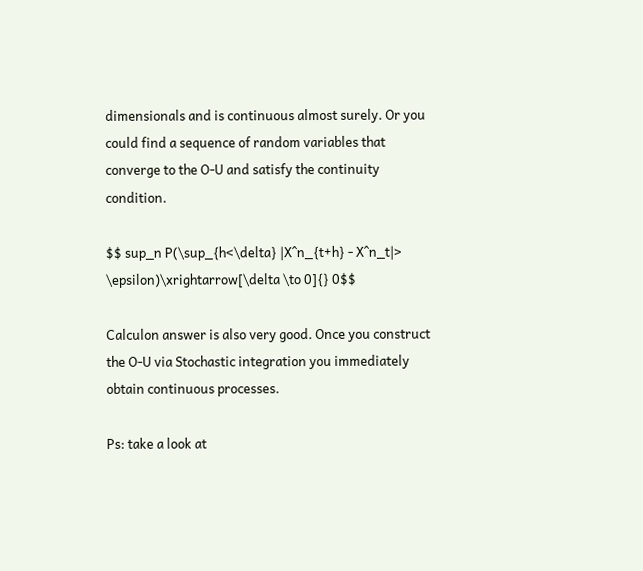dimensionals and is continuous almost surely. Or you could find a sequence of random variables that converge to the O-U and satisfy the continuity condition.

$$ sup_n P(\sup_{h<\delta} |X^n_{t+h} - X^n_t|> \epsilon)\xrightarrow[\delta \to 0]{} 0$$

Calculon answer is also very good. Once you construct the O-U via Stochastic integration you immediately obtain continuous processes.

Ps: take a look at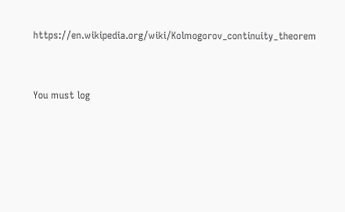https://en.wikipedia.org/wiki/Kolmogorov_continuity_theorem


You must log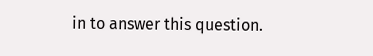in to answer this question.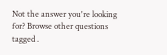Not the answer you're looking for? Browse other questions tagged .